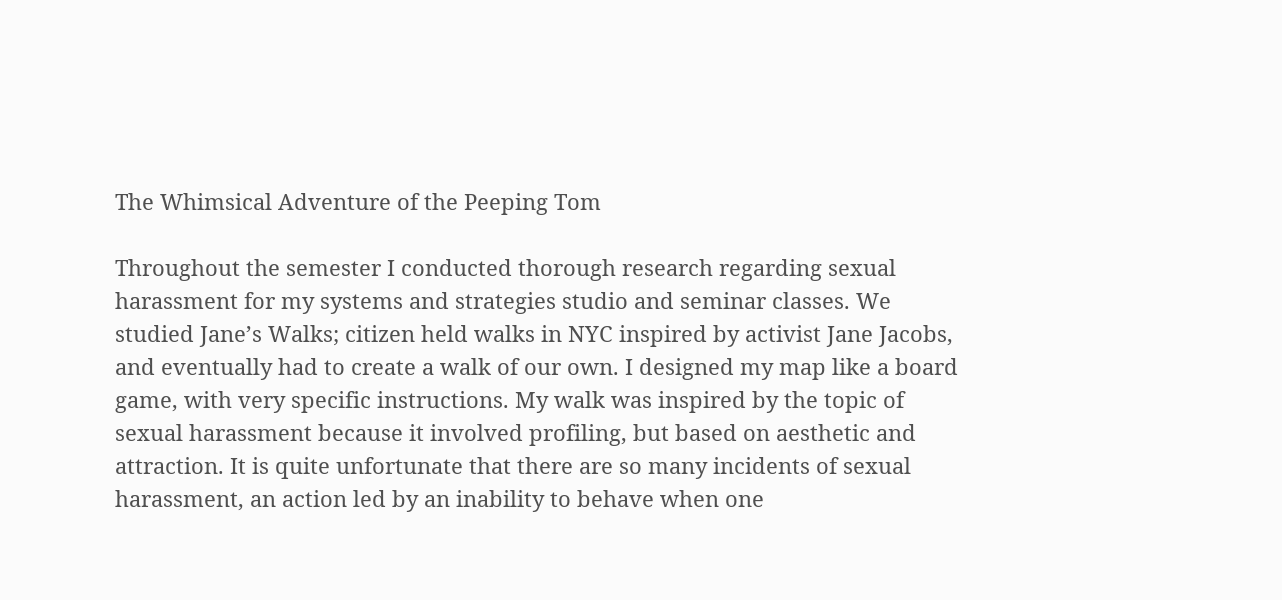The Whimsical Adventure of the Peeping Tom

Throughout the semester I conducted thorough research regarding sexual harassment for my systems and strategies studio and seminar classes. We studied Jane’s Walks; citizen held walks in NYC inspired by activist Jane Jacobs, and eventually had to create a walk of our own. I designed my map like a board game, with very specific instructions. My walk was inspired by the topic of sexual harassment because it involved profiling, but based on aesthetic and attraction. It is quite unfortunate that there are so many incidents of sexual harassment, an action led by an inability to behave when one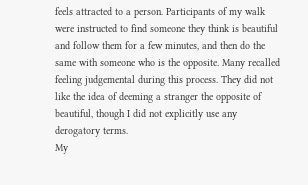feels attracted to a person. Participants of my walk were instructed to find someone they think is beautiful and follow them for a few minutes, and then do the same with someone who is the opposite. Many recalled feeling judgemental during this process. They did not like the idea of deeming a stranger the opposite of beautiful, though I did not explicitly use any derogatory terms.
My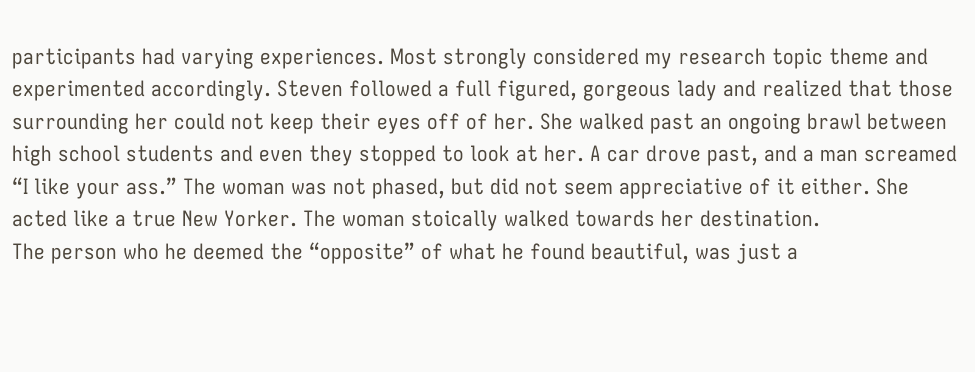participants had varying experiences. Most strongly considered my research topic theme and experimented accordingly. Steven followed a full figured, gorgeous lady and realized that those surrounding her could not keep their eyes off of her. She walked past an ongoing brawl between high school students and even they stopped to look at her. A car drove past, and a man screamed “I like your ass.” The woman was not phased, but did not seem appreciative of it either. She acted like a true New Yorker. The woman stoically walked towards her destination.
The person who he deemed the “opposite” of what he found beautiful, was just a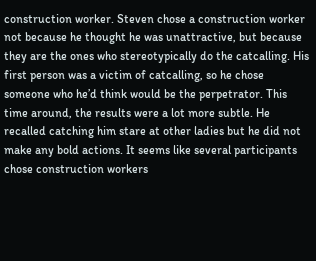construction worker. Steven chose a construction worker not because he thought he was unattractive, but because they are the ones who stereotypically do the catcalling. His first person was a victim of catcalling, so he chose someone who he’d think would be the perpetrator. This time around, the results were a lot more subtle. He recalled catching him stare at other ladies but he did not make any bold actions. It seems like several participants chose construction workers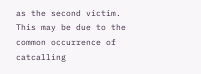as the second victim. This may be due to the common occurrence of catcalling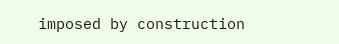imposed by construction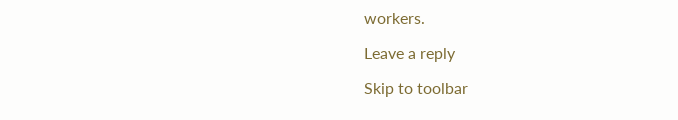workers.

Leave a reply

Skip to toolbar